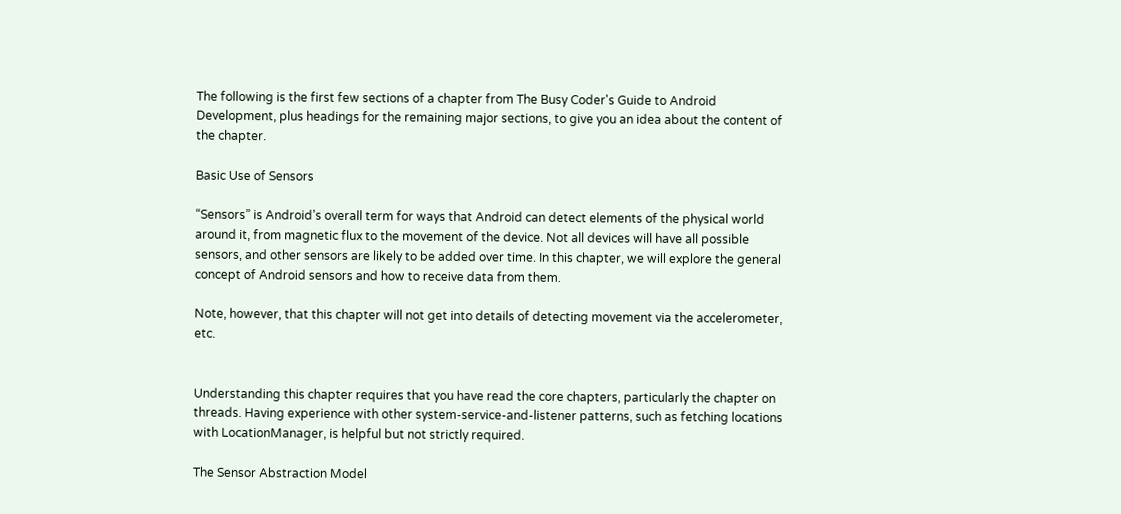The following is the first few sections of a chapter from The Busy Coder's Guide to Android Development, plus headings for the remaining major sections, to give you an idea about the content of the chapter.

Basic Use of Sensors

“Sensors” is Android’s overall term for ways that Android can detect elements of the physical world around it, from magnetic flux to the movement of the device. Not all devices will have all possible sensors, and other sensors are likely to be added over time. In this chapter, we will explore the general concept of Android sensors and how to receive data from them.

Note, however, that this chapter will not get into details of detecting movement via the accelerometer, etc.


Understanding this chapter requires that you have read the core chapters, particularly the chapter on threads. Having experience with other system-service-and-listener patterns, such as fetching locations with LocationManager, is helpful but not strictly required.

The Sensor Abstraction Model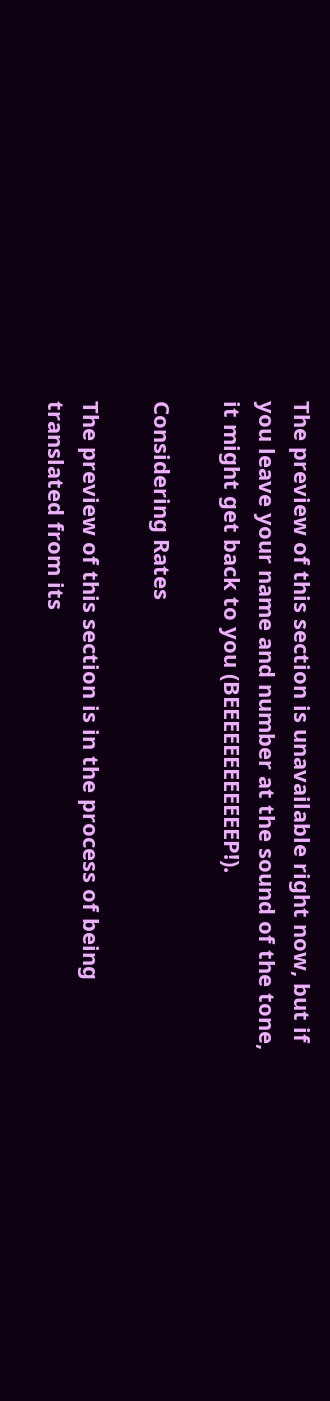The preview of this section is unavailable right now, but if you leave your name and number at the sound of the tone, it might get back to you (BEEEEEEEEEEEEP!).

Considering Rates

The preview of this section is in the process of being translated from its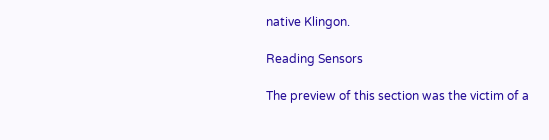native Klingon.

Reading Sensors

The preview of this section was the victim of a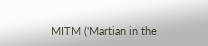MITM ('Martian in the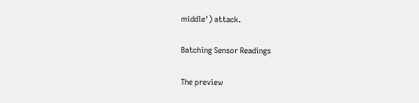middle') attack.

Batching Sensor Readings

The preview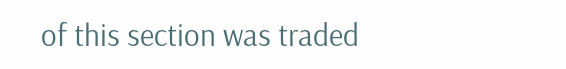of this section was traded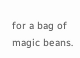for a bag of magic beans.